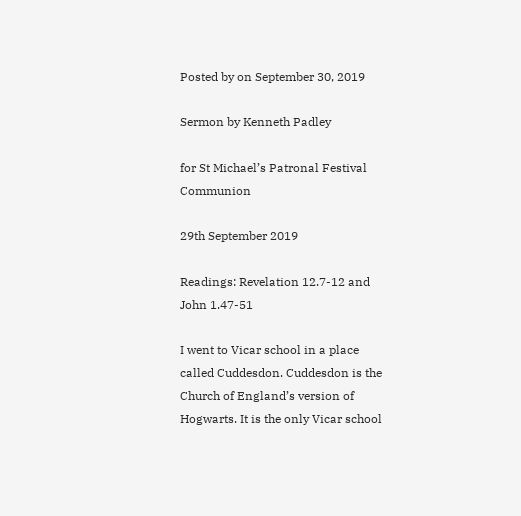Posted by on September 30, 2019

Sermon by Kenneth Padley

for St Michael’s Patronal Festival Communion

29th September 2019

Readings: Revelation 12.7-12 and John 1.47-51

I went to Vicar school in a place called Cuddesdon. Cuddesdon is the Church of England’s version of Hogwarts. It is the only Vicar school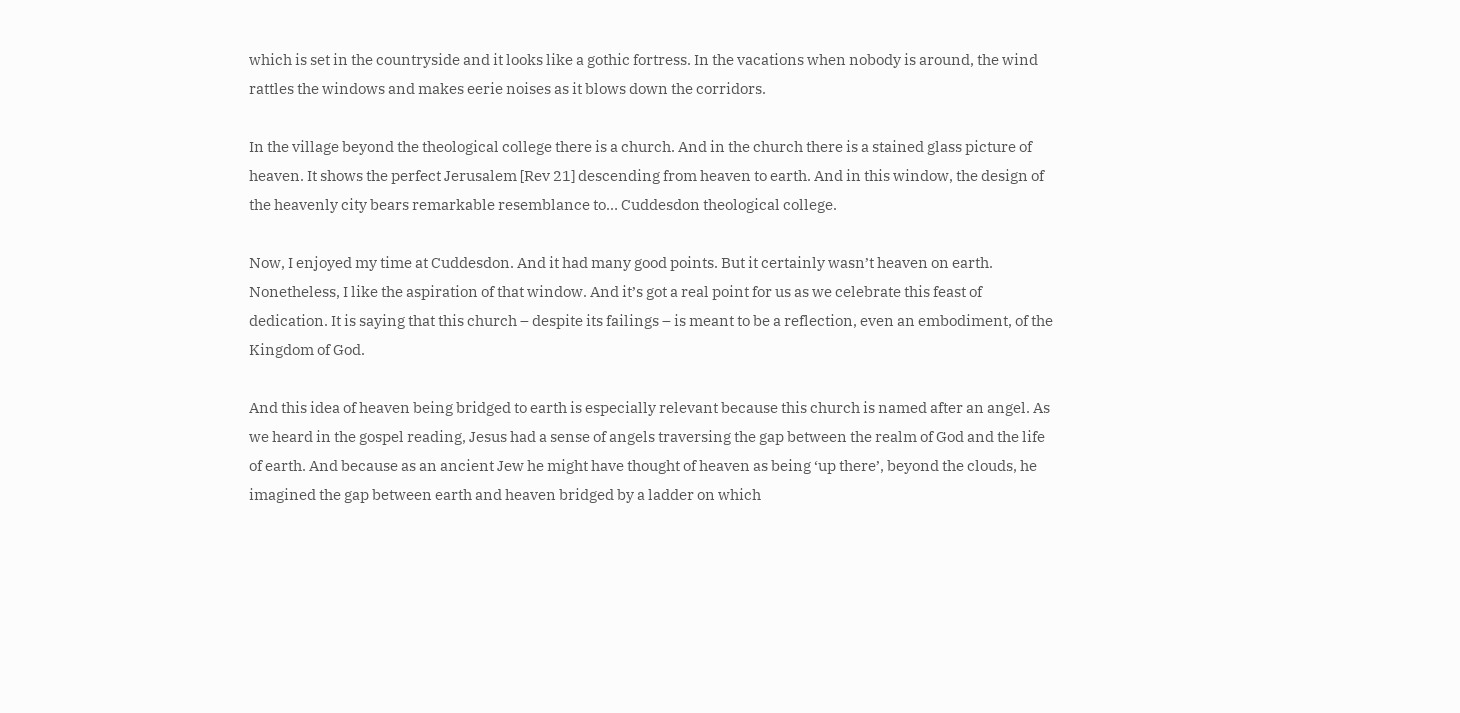which is set in the countryside and it looks like a gothic fortress. In the vacations when nobody is around, the wind rattles the windows and makes eerie noises as it blows down the corridors.

In the village beyond the theological college there is a church. And in the church there is a stained glass picture of heaven. It shows the perfect Jerusalem [Rev 21] descending from heaven to earth. And in this window, the design of the heavenly city bears remarkable resemblance to… Cuddesdon theological college.

Now, I enjoyed my time at Cuddesdon. And it had many good points. But it certainly wasn’t heaven on earth. Nonetheless, I like the aspiration of that window. And it’s got a real point for us as we celebrate this feast of dedication. It is saying that this church – despite its failings – is meant to be a reflection, even an embodiment, of the Kingdom of God.

And this idea of heaven being bridged to earth is especially relevant because this church is named after an angel. As we heard in the gospel reading, Jesus had a sense of angels traversing the gap between the realm of God and the life of earth. And because as an ancient Jew he might have thought of heaven as being ‘up there’, beyond the clouds, he imagined the gap between earth and heaven bridged by a ladder on which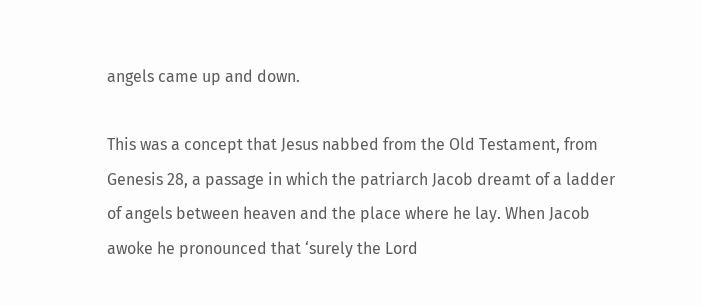angels came up and down.

This was a concept that Jesus nabbed from the Old Testament, from Genesis 28, a passage in which the patriarch Jacob dreamt of a ladder of angels between heaven and the place where he lay. When Jacob awoke he pronounced that ‘surely the Lord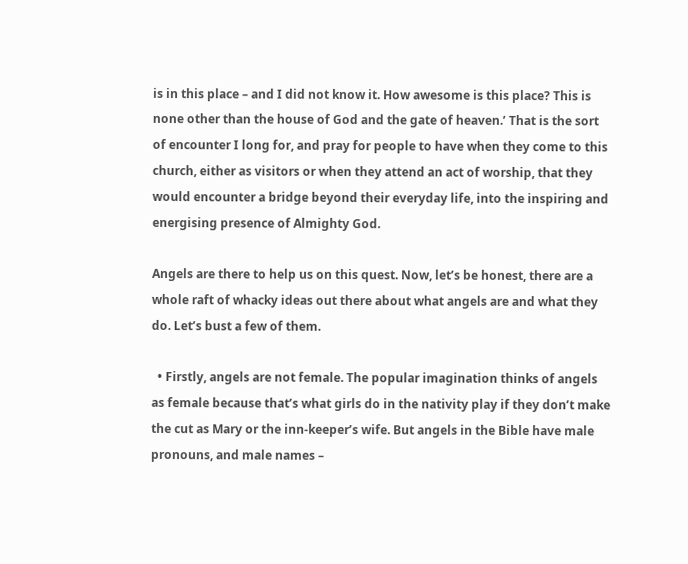is in this place – and I did not know it. How awesome is this place? This is none other than the house of God and the gate of heaven.’ That is the sort of encounter I long for, and pray for people to have when they come to this church, either as visitors or when they attend an act of worship, that they would encounter a bridge beyond their everyday life, into the inspiring and energising presence of Almighty God.

Angels are there to help us on this quest. Now, let’s be honest, there are a whole raft of whacky ideas out there about what angels are and what they do. Let’s bust a few of them.

  • Firstly, angels are not female. The popular imagination thinks of angels as female because that’s what girls do in the nativity play if they don’t make the cut as Mary or the inn-keeper’s wife. But angels in the Bible have male pronouns, and male names –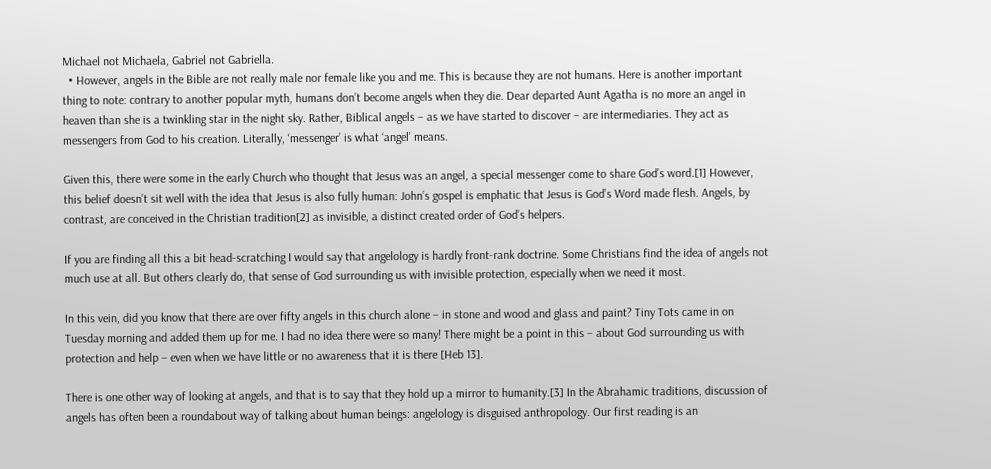Michael not Michaela, Gabriel not Gabriella.
  • However, angels in the Bible are not really male nor female like you and me. This is because they are not humans. Here is another important thing to note: contrary to another popular myth, humans don’t become angels when they die. Dear departed Aunt Agatha is no more an angel in heaven than she is a twinkling star in the night sky. Rather, Biblical angels – as we have started to discover – are intermediaries. They act as messengers from God to his creation. Literally, ‘messenger’ is what ‘angel’ means.

Given this, there were some in the early Church who thought that Jesus was an angel, a special messenger come to share God’s word.[1] However, this belief doesn’t sit well with the idea that Jesus is also fully human: John’s gospel is emphatic that Jesus is God’s Word made flesh. Angels, by contrast, are conceived in the Christian tradition[2] as invisible, a distinct created order of God’s helpers.

If you are finding all this a bit head-scratching I would say that angelology is hardly front-rank doctrine. Some Christians find the idea of angels not much use at all. But others clearly do, that sense of God surrounding us with invisible protection, especially when we need it most.

In this vein, did you know that there are over fifty angels in this church alone – in stone and wood and glass and paint? Tiny Tots came in on Tuesday morning and added them up for me. I had no idea there were so many! There might be a point in this – about God surrounding us with protection and help – even when we have little or no awareness that it is there [Heb 13].

There is one other way of looking at angels, and that is to say that they hold up a mirror to humanity.[3] In the Abrahamic traditions, discussion of angels has often been a roundabout way of talking about human beings: angelology is disguised anthropology. Our first reading is an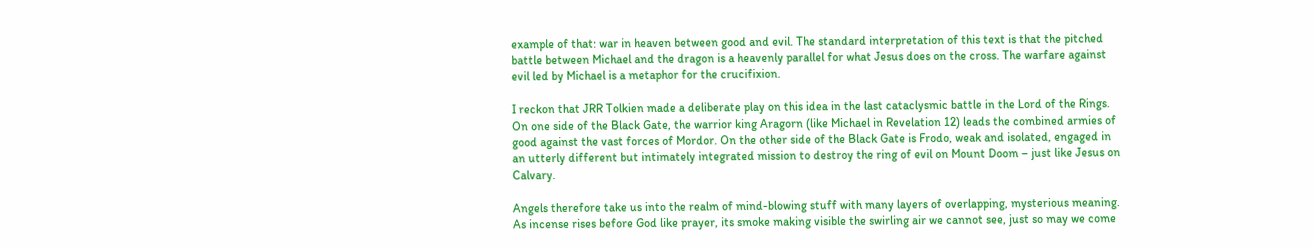example of that: war in heaven between good and evil. The standard interpretation of this text is that the pitched battle between Michael and the dragon is a heavenly parallel for what Jesus does on the cross. The warfare against evil led by Michael is a metaphor for the crucifixion.

I reckon that JRR Tolkien made a deliberate play on this idea in the last cataclysmic battle in the Lord of the Rings. On one side of the Black Gate, the warrior king Aragorn (like Michael in Revelation 12) leads the combined armies of good against the vast forces of Mordor. On the other side of the Black Gate is Frodo, weak and isolated, engaged in an utterly different but intimately integrated mission to destroy the ring of evil on Mount Doom – just like Jesus on Calvary.

Angels therefore take us into the realm of mind-blowing stuff with many layers of overlapping, mysterious meaning. As incense rises before God like prayer, its smoke making visible the swirling air we cannot see, just so may we come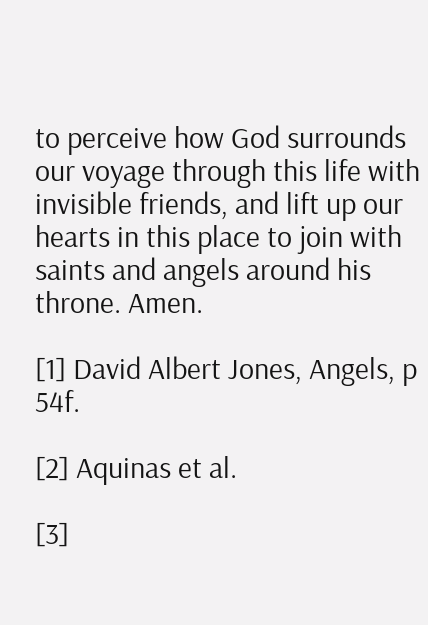to perceive how God surrounds our voyage through this life with invisible friends, and lift up our hearts in this place to join with saints and angels around his throne. Amen.

[1] David Albert Jones, Angels, p 54f.

[2] Aquinas et al.

[3]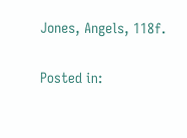Jones, Angels, 118f.

Posted in: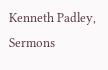Kenneth Padley, Sermons